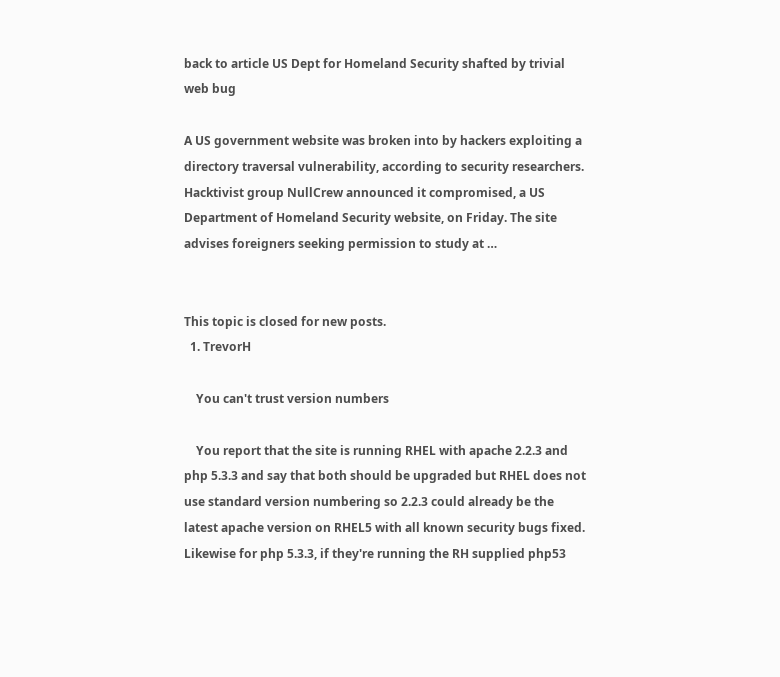back to article US Dept for Homeland Security shafted by trivial web bug

A US government website was broken into by hackers exploiting a directory traversal vulnerability, according to security researchers. Hacktivist group NullCrew announced it compromised, a US Department of Homeland Security website, on Friday. The site advises foreigners seeking permission to study at …


This topic is closed for new posts.
  1. TrevorH

    You can't trust version numbers

    You report that the site is running RHEL with apache 2.2.3 and php 5.3.3 and say that both should be upgraded but RHEL does not use standard version numbering so 2.2.3 could already be the latest apache version on RHEL5 with all known security bugs fixed. Likewise for php 5.3.3, if they're running the RH supplied php53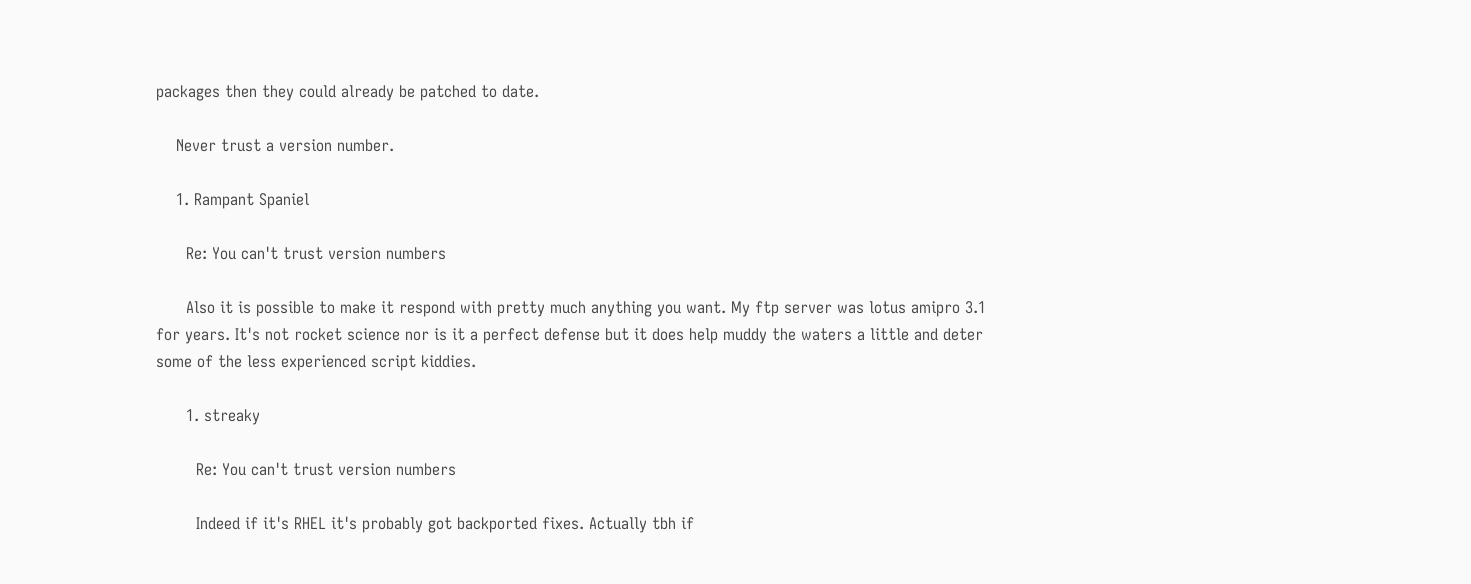packages then they could already be patched to date.

    Never trust a version number.

    1. Rampant Spaniel

      Re: You can't trust version numbers

      Also it is possible to make it respond with pretty much anything you want. My ftp server was lotus amipro 3.1 for years. It's not rocket science nor is it a perfect defense but it does help muddy the waters a little and deter some of the less experienced script kiddies.

      1. streaky

        Re: You can't trust version numbers

        Indeed if it's RHEL it's probably got backported fixes. Actually tbh if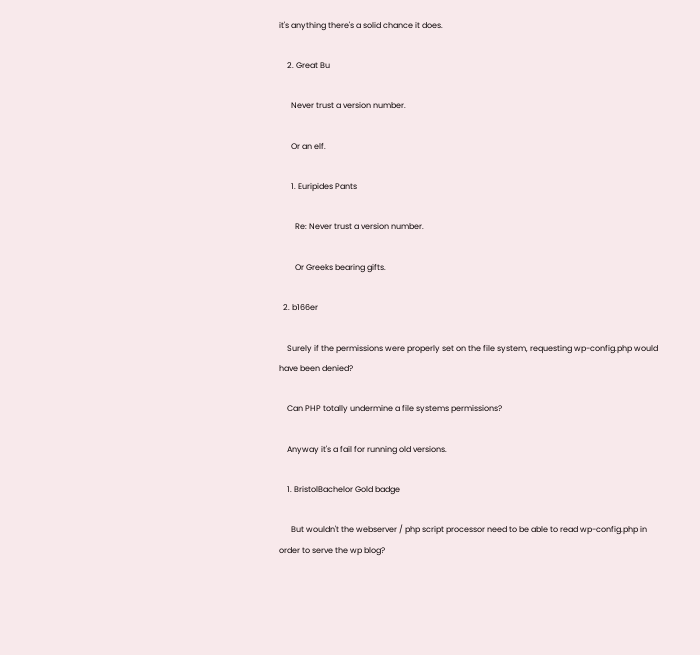it's anything there's a solid chance it does.

    2. Great Bu

      Never trust a version number.

      Or an elf.

      1. Euripides Pants

        Re: Never trust a version number.

        Or Greeks bearing gifts.

  2. b166er

    Surely if the permissions were properly set on the file system, requesting wp-config.php would have been denied?

    Can PHP totally undermine a file systems permissions?

    Anyway it's a fail for running old versions.

    1. BristolBachelor Gold badge

      But wouldn't the webserver / php script processor need to be able to read wp-config.php in order to serve the wp blog?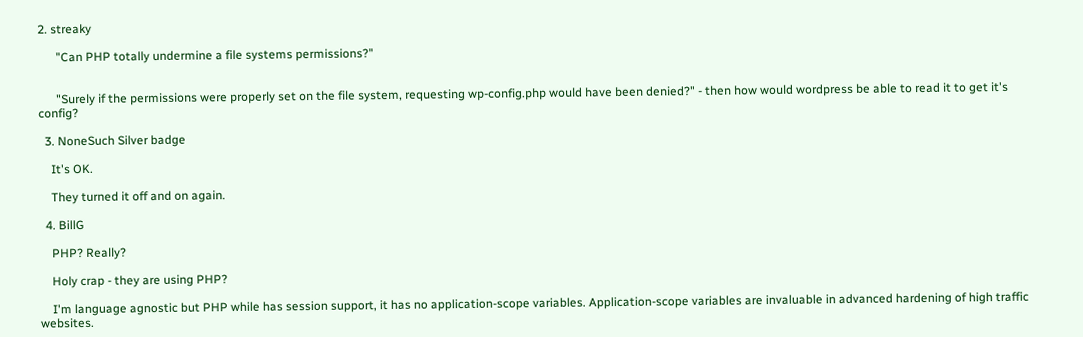2. streaky

      "Can PHP totally undermine a file systems permissions?"


      "Surely if the permissions were properly set on the file system, requesting wp-config.php would have been denied?" - then how would wordpress be able to read it to get it's config?

  3. NoneSuch Silver badge

    It's OK.

    They turned it off and on again.

  4. BillG

    PHP? Really?

    Holy crap - they are using PHP?

    I'm language agnostic but PHP while has session support, it has no application-scope variables. Application-scope variables are invaluable in advanced hardening of high traffic websites.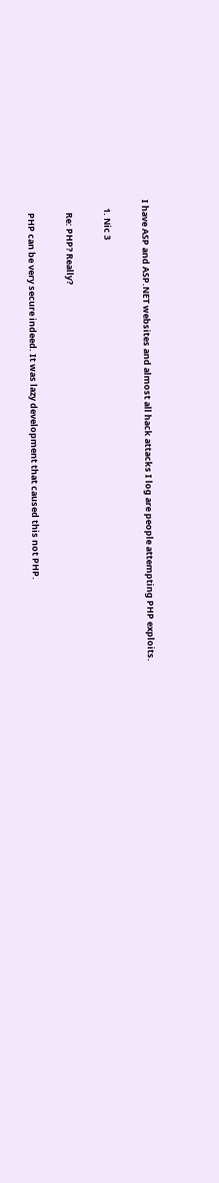I have ASP and ASP.NET websites and almost all hack attacks I log are people attempting PHP exploits.

    1. Nic 3

      Re: PHP? Really?

      PHP can be very secure indeed. It was lazy development that caused this not PHP.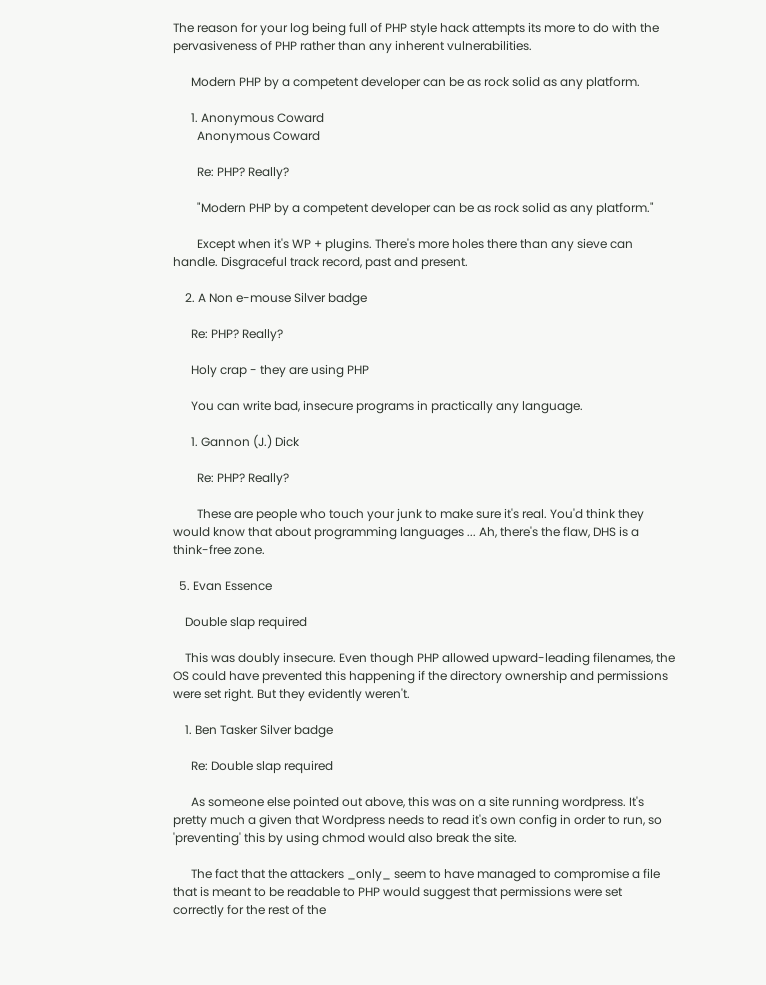The reason for your log being full of PHP style hack attempts its more to do with the pervasiveness of PHP rather than any inherent vulnerabilities.

      Modern PHP by a competent developer can be as rock solid as any platform.

      1. Anonymous Coward
        Anonymous Coward

        Re: PHP? Really?

        "Modern PHP by a competent developer can be as rock solid as any platform."

        Except when it's WP + plugins. There's more holes there than any sieve can handle. Disgraceful track record, past and present.

    2. A Non e-mouse Silver badge

      Re: PHP? Really?

      Holy crap - they are using PHP

      You can write bad, insecure programs in practically any language.

      1. Gannon (J.) Dick

        Re: PHP? Really?

        These are people who touch your junk to make sure it's real. You'd think they would know that about programming languages ... Ah, there's the flaw, DHS is a think-free zone.

  5. Evan Essence

    Double slap required

    This was doubly insecure. Even though PHP allowed upward-leading filenames, the OS could have prevented this happening if the directory ownership and permissions were set right. But they evidently weren't.

    1. Ben Tasker Silver badge

      Re: Double slap required

      As someone else pointed out above, this was on a site running wordpress. It's pretty much a given that Wordpress needs to read it's own config in order to run, so 'preventing' this by using chmod would also break the site.

      The fact that the attackers _only_ seem to have managed to compromise a file that is meant to be readable to PHP would suggest that permissions were set correctly for the rest of the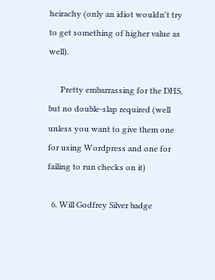heirachy (only an idiot wouldn't try to get something of higher value as well).

      Pretty embarrassing for the DHS, but no double-slap required (well unless you want to give them one for using Wordpress and one for failing to run checks on it)

  6. Will Godfrey Silver badge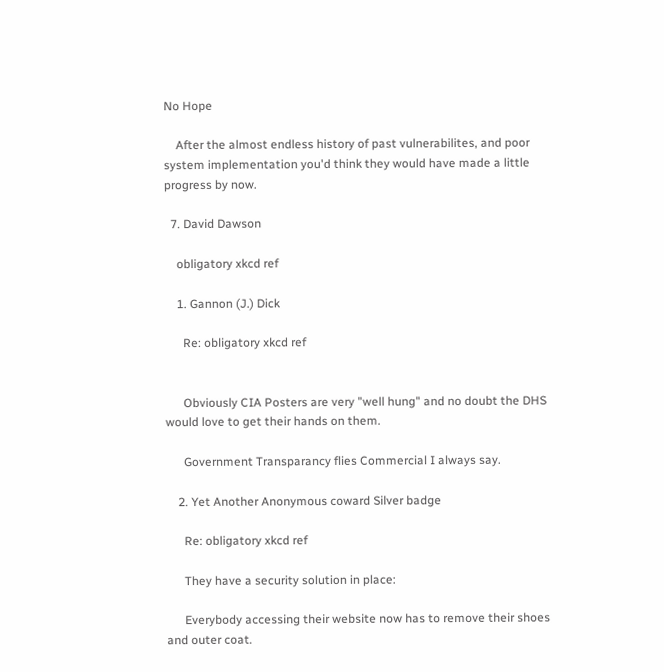No Hope

    After the almost endless history of past vulnerabilites, and poor system implementation you'd think they would have made a little progress by now.

  7. David Dawson

    obligatory xkcd ref

    1. Gannon (J.) Dick

      Re: obligatory xkcd ref


      Obviously CIA Posters are very "well hung" and no doubt the DHS would love to get their hands on them.

      Government Transparancy flies Commercial I always say.

    2. Yet Another Anonymous coward Silver badge

      Re: obligatory xkcd ref

      They have a security solution in place:

      Everybody accessing their website now has to remove their shoes and outer coat.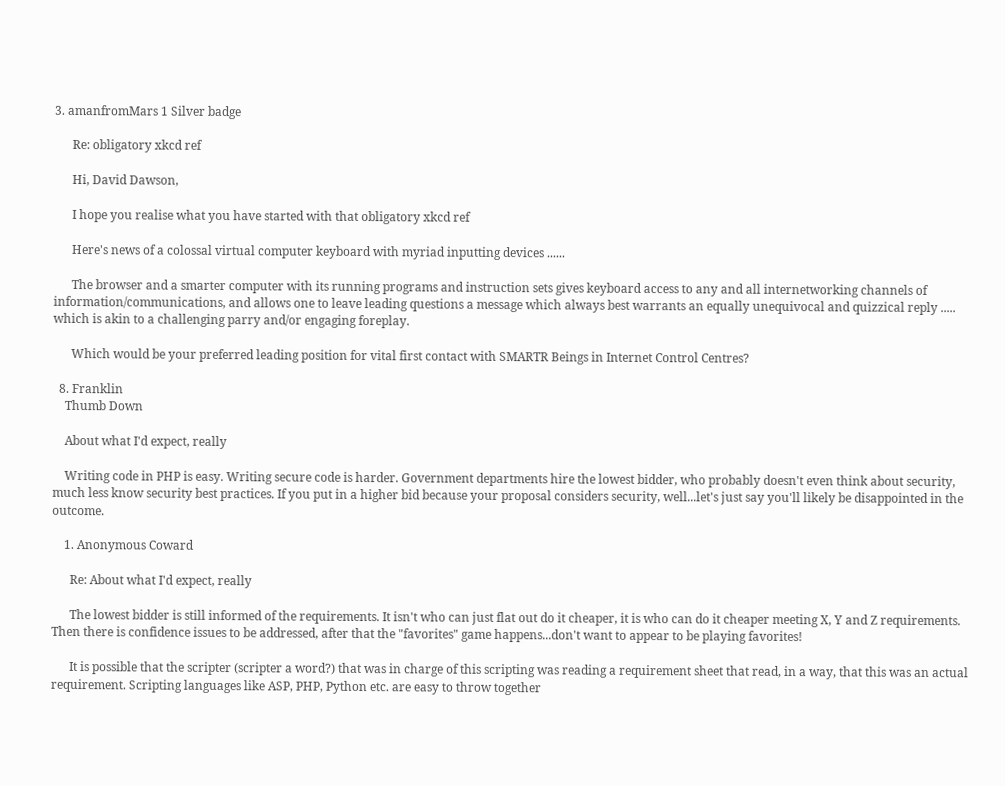3. amanfromMars 1 Silver badge

      Re: obligatory xkcd ref

      Hi, David Dawson,

      I hope you realise what you have started with that obligatory xkcd ref

      Here's news of a colossal virtual computer keyboard with myriad inputting devices ......

      The browser and a smarter computer with its running programs and instruction sets gives keyboard access to any and all internetworking channels of information/communications, and allows one to leave leading questions a message which always best warrants an equally unequivocal and quizzical reply ..... which is akin to a challenging parry and/or engaging foreplay.

      Which would be your preferred leading position for vital first contact with SMARTR Beings in Internet Control Centres?

  8. Franklin
    Thumb Down

    About what I'd expect, really

    Writing code in PHP is easy. Writing secure code is harder. Government departments hire the lowest bidder, who probably doesn't even think about security, much less know security best practices. If you put in a higher bid because your proposal considers security, well...let's just say you'll likely be disappointed in the outcome.

    1. Anonymous Coward

      Re: About what I'd expect, really

      The lowest bidder is still informed of the requirements. It isn't who can just flat out do it cheaper, it is who can do it cheaper meeting X, Y and Z requirements. Then there is confidence issues to be addressed, after that the "favorites" game happens...don't want to appear to be playing favorites!

      It is possible that the scripter (scripter a word?) that was in charge of this scripting was reading a requirement sheet that read, in a way, that this was an actual requirement. Scripting languages like ASP, PHP, Python etc. are easy to throw together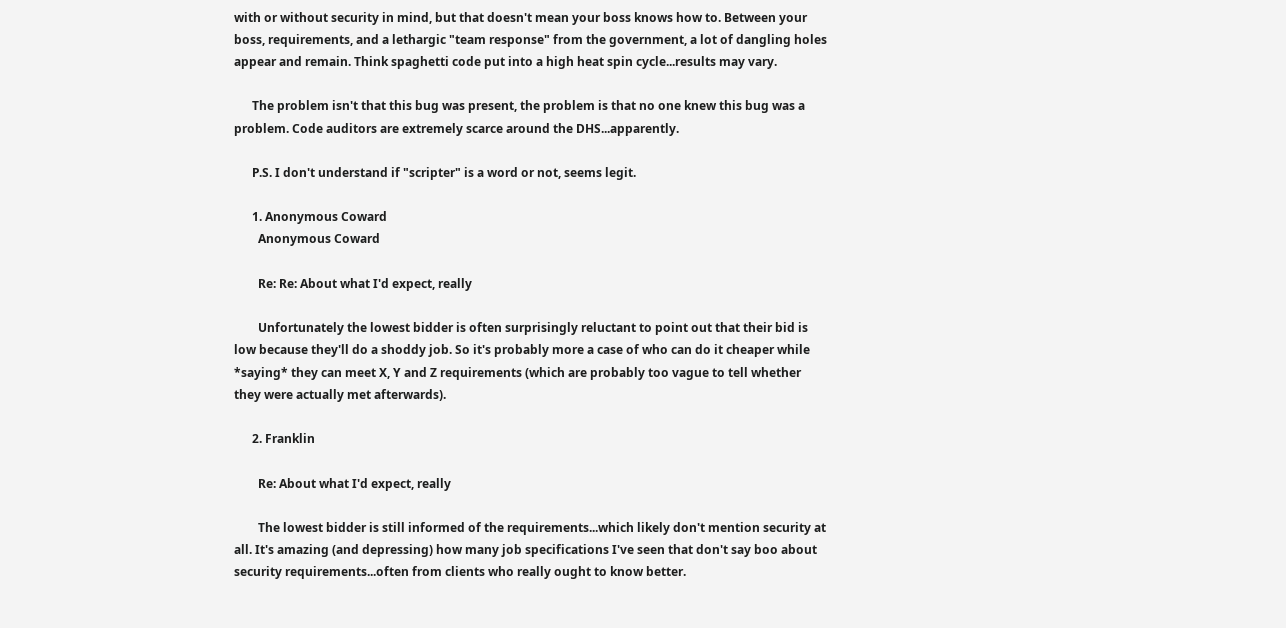with or without security in mind, but that doesn't mean your boss knows how to. Between your boss, requirements, and a lethargic "team response" from the government, a lot of dangling holes appear and remain. Think spaghetti code put into a high heat spin cycle...results may vary.

      The problem isn't that this bug was present, the problem is that no one knew this bug was a problem. Code auditors are extremely scarce around the DHS...apparently.

      P.S. I don't understand if "scripter" is a word or not, seems legit.

      1. Anonymous Coward
        Anonymous Coward

        Re: Re: About what I'd expect, really

        Unfortunately the lowest bidder is often surprisingly reluctant to point out that their bid is low because they'll do a shoddy job. So it's probably more a case of who can do it cheaper while *saying* they can meet X, Y and Z requirements (which are probably too vague to tell whether they were actually met afterwards).

      2. Franklin

        Re: About what I'd expect, really

        The lowest bidder is still informed of the requirements...which likely don't mention security at all. It's amazing (and depressing) how many job specifications I've seen that don't say boo about security requirements...often from clients who really ought to know better.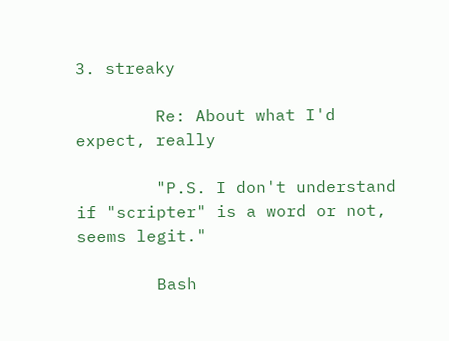3. streaky

        Re: About what I'd expect, really

        "P.S. I don't understand if "scripter" is a word or not, seems legit."

        Bash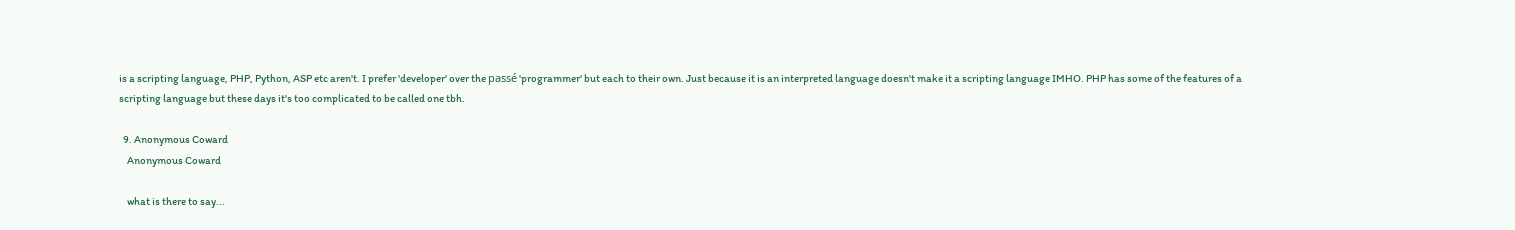is a scripting language, PHP, Python, ASP etc aren't. I prefer 'developer' over the passé 'programmer' but each to their own. Just because it is an interpreted language doesn't make it a scripting language IMHO. PHP has some of the features of a scripting language but these days it's too complicated to be called one tbh.

  9. Anonymous Coward
    Anonymous Coward

    what is there to say...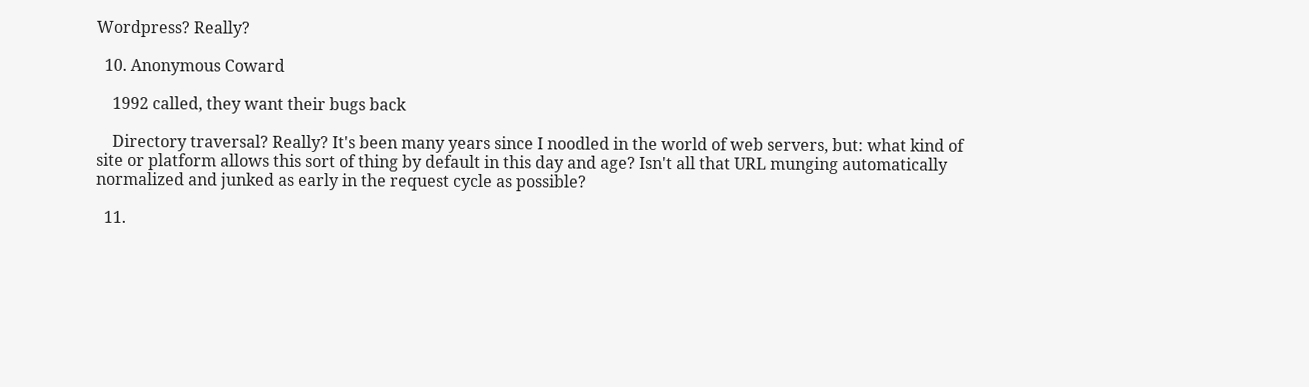Wordpress? Really?

  10. Anonymous Coward

    1992 called, they want their bugs back

    Directory traversal? Really? It's been many years since I noodled in the world of web servers, but: what kind of site or platform allows this sort of thing by default in this day and age? Isn't all that URL munging automatically normalized and junked as early in the request cycle as possible?

  11.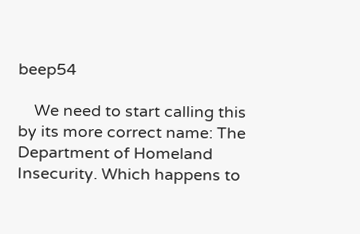beep54

    We need to start calling this by its more correct name: The Department of Homeland Insecurity. Which happens to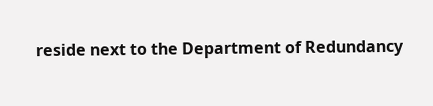reside next to the Department of Redundancy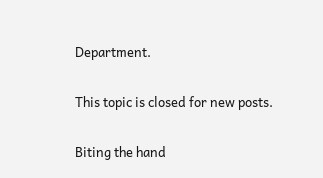Department.

This topic is closed for new posts.

Biting the hand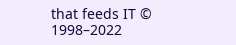that feeds IT © 1998–2022